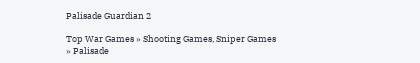Palisade Guardian 2

Top War Games » Shooting Games, Sniper Games » Palisade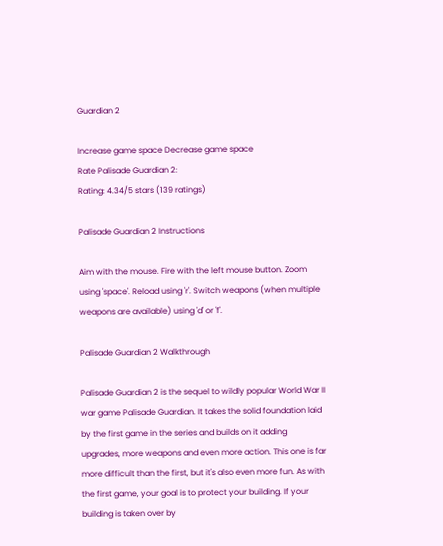Guardian 2

Increase game space Decrease game space
Rate Palisade Guardian 2:
Rating: 4.34/5 stars (139 ratings)

Palisade Guardian 2 Instructions

Aim with the mouse. Fire with the left mouse button. Zoom using 'space'. Reload using 'r'. Switch weapons (when multiple weapons are available) using 'd' or 'f'.

Palisade Guardian 2 Walkthrough

Palisade Guardian 2 is the sequel to wildly popular World War II war game Palisade Guardian. It takes the solid foundation laid by the first game in the series and builds on it adding upgrades, more weapons and even more action. This one is far more difficult than the first, but it's also even more fun. As with the first game, your goal is to protect your building. If your building is taken over by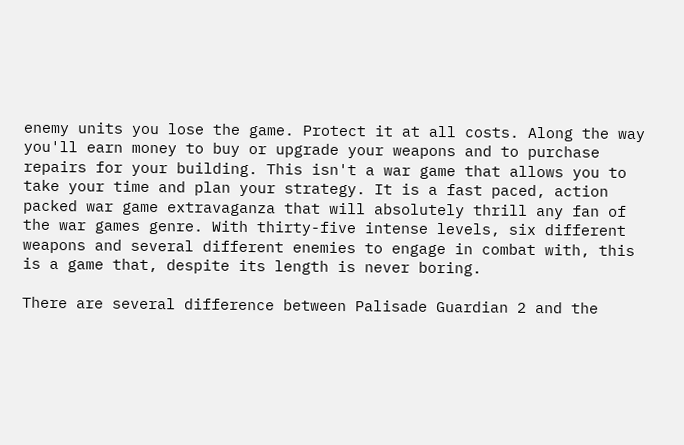enemy units you lose the game. Protect it at all costs. Along the way you'll earn money to buy or upgrade your weapons and to purchase repairs for your building. This isn't a war game that allows you to take your time and plan your strategy. It is a fast paced, action packed war game extravaganza that will absolutely thrill any fan of the war games genre. With thirty-five intense levels, six different weapons and several different enemies to engage in combat with, this is a game that, despite its length is never boring.

There are several difference between Palisade Guardian 2 and the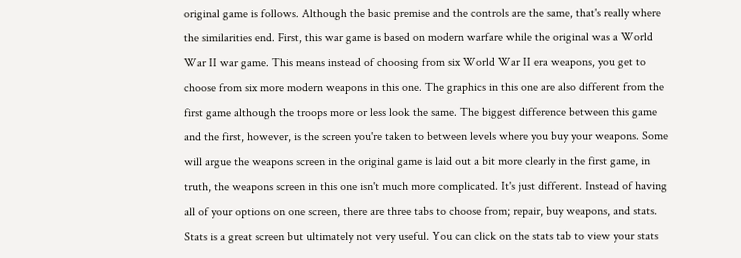original game is follows. Although the basic premise and the controls are the same, that's really where the similarities end. First, this war game is based on modern warfare while the original was a World War II war game. This means instead of choosing from six World War II era weapons, you get to choose from six more modern weapons in this one. The graphics in this one are also different from the first game although the troops more or less look the same. The biggest difference between this game and the first, however, is the screen you're taken to between levels where you buy your weapons. Some will argue the weapons screen in the original game is laid out a bit more clearly in the first game, in truth, the weapons screen in this one isn't much more complicated. It's just different. Instead of having all of your options on one screen, there are three tabs to choose from; repair, buy weapons, and stats. Stats is a great screen but ultimately not very useful. You can click on the stats tab to view your stats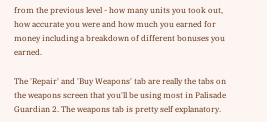from the previous level - how many units you took out, how accurate you were and how much you earned for money including a breakdown of different bonuses you earned.

The 'Repair' and 'Buy Weapons' tab are really the tabs on the weapons screen that you'll be using most in Palisade Guardian 2. The weapons tab is pretty self explanatory.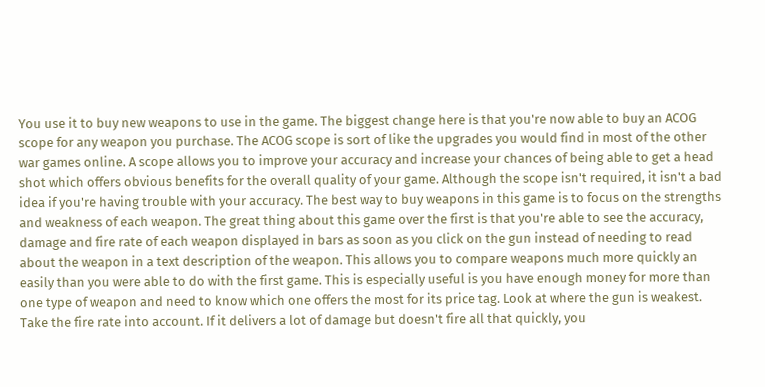You use it to buy new weapons to use in the game. The biggest change here is that you're now able to buy an ACOG scope for any weapon you purchase. The ACOG scope is sort of like the upgrades you would find in most of the other war games online. A scope allows you to improve your accuracy and increase your chances of being able to get a head shot which offers obvious benefits for the overall quality of your game. Although the scope isn't required, it isn't a bad idea if you're having trouble with your accuracy. The best way to buy weapons in this game is to focus on the strengths and weakness of each weapon. The great thing about this game over the first is that you're able to see the accuracy, damage and fire rate of each weapon displayed in bars as soon as you click on the gun instead of needing to read about the weapon in a text description of the weapon. This allows you to compare weapons much more quickly an easily than you were able to do with the first game. This is especially useful is you have enough money for more than one type of weapon and need to know which one offers the most for its price tag. Look at where the gun is weakest. Take the fire rate into account. If it delivers a lot of damage but doesn't fire all that quickly, you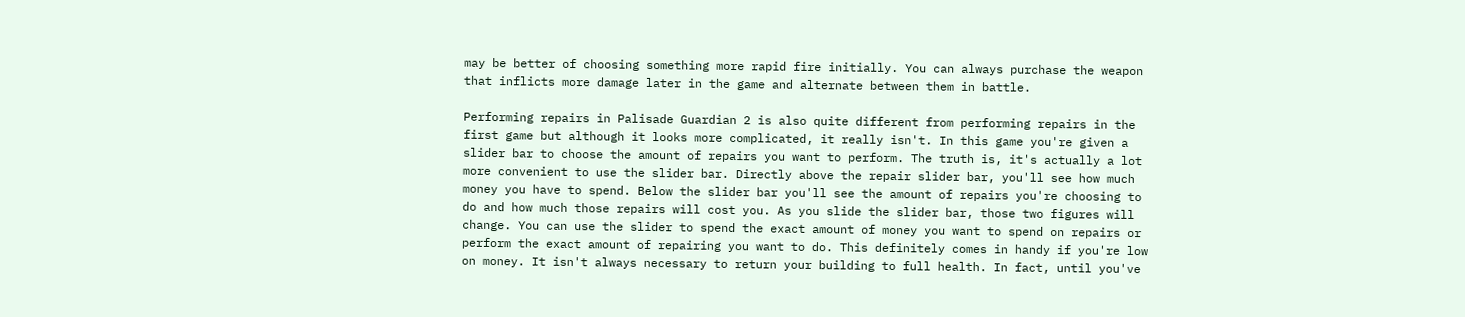may be better of choosing something more rapid fire initially. You can always purchase the weapon that inflicts more damage later in the game and alternate between them in battle.

Performing repairs in Palisade Guardian 2 is also quite different from performing repairs in the first game but although it looks more complicated, it really isn't. In this game you're given a slider bar to choose the amount of repairs you want to perform. The truth is, it's actually a lot more convenient to use the slider bar. Directly above the repair slider bar, you'll see how much money you have to spend. Below the slider bar you'll see the amount of repairs you're choosing to do and how much those repairs will cost you. As you slide the slider bar, those two figures will change. You can use the slider to spend the exact amount of money you want to spend on repairs or perform the exact amount of repairing you want to do. This definitely comes in handy if you're low on money. It isn't always necessary to return your building to full health. In fact, until you've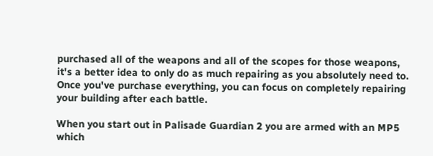purchased all of the weapons and all of the scopes for those weapons, it's a better idea to only do as much repairing as you absolutely need to. Once you've purchase everything, you can focus on completely repairing your building after each battle.

When you start out in Palisade Guardian 2 you are armed with an MP5 which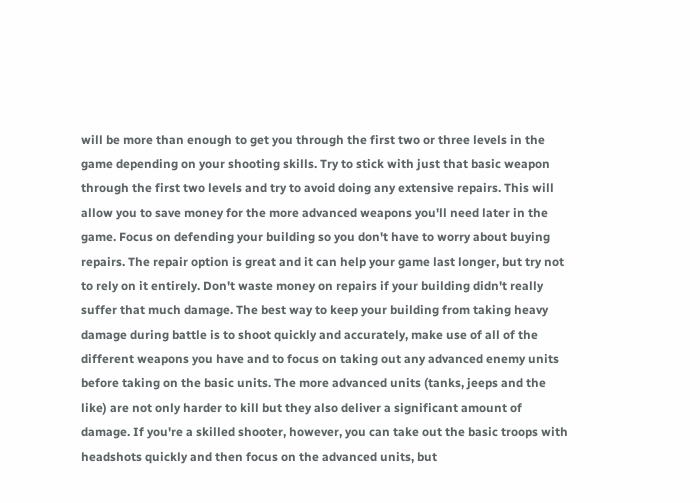will be more than enough to get you through the first two or three levels in the game depending on your shooting skills. Try to stick with just that basic weapon through the first two levels and try to avoid doing any extensive repairs. This will allow you to save money for the more advanced weapons you'll need later in the game. Focus on defending your building so you don't have to worry about buying repairs. The repair option is great and it can help your game last longer, but try not to rely on it entirely. Don't waste money on repairs if your building didn't really suffer that much damage. The best way to keep your building from taking heavy damage during battle is to shoot quickly and accurately, make use of all of the different weapons you have and to focus on taking out any advanced enemy units before taking on the basic units. The more advanced units (tanks, jeeps and the like) are not only harder to kill but they also deliver a significant amount of damage. If you're a skilled shooter, however, you can take out the basic troops with headshots quickly and then focus on the advanced units, but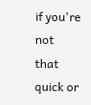if you're not that quick or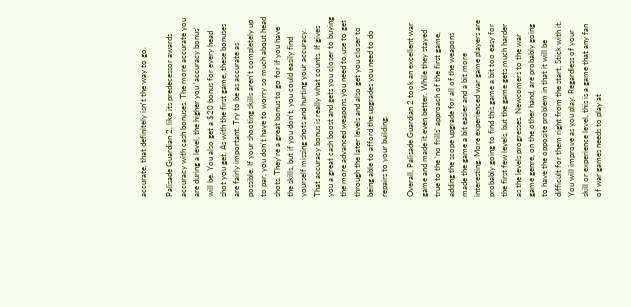accurate, that definitely isn't the way to go.

Palisade Guardian 2, like its predecessor awards accuracy with cash bonuses. The more accurate you are during a level, the higher you 'accuracy bonus' will be. You also get a $20 bonus for every head shot you get. As with the first game, these bonuses are fairly important. Try to be as accurate as possible. If your shooting skills aren't completely up to par, you don't have to worry so much about head shots. They're a great bonus to go for if you have the skills, but if you don't, you could easily find yourself missing shots and hurting your accuracy. That accuracy bonus is really what counts. If gives you a great cash boost and gets you closer to buying the more advanced weapons you need to use to get through the later levels and also get you closer to being able to afford the upgrades you need to do repairs to your building.

Overall, Palisade Guardian 2 took an excellent war game and made it even better. While they stayed true to the 'no frills' approach of the first game, adding the scope upgrade for all of the weapons made the game a bit easier and a bit more interesting. More experienced war game players are probably going to find this game a bit too easy for the first few levels, but the game gets much harder as the levels progresses. Newcomers to the war game genre, on the other hand, are probably going to have the opposite problem in that it will be difficult for them right from the start. Stick with it. You will improve as you play. Regardless of your skill or experience level, this is a game that any fan of war games needs to play at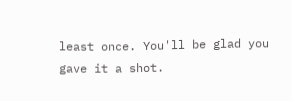least once. You'll be glad you gave it a shot.